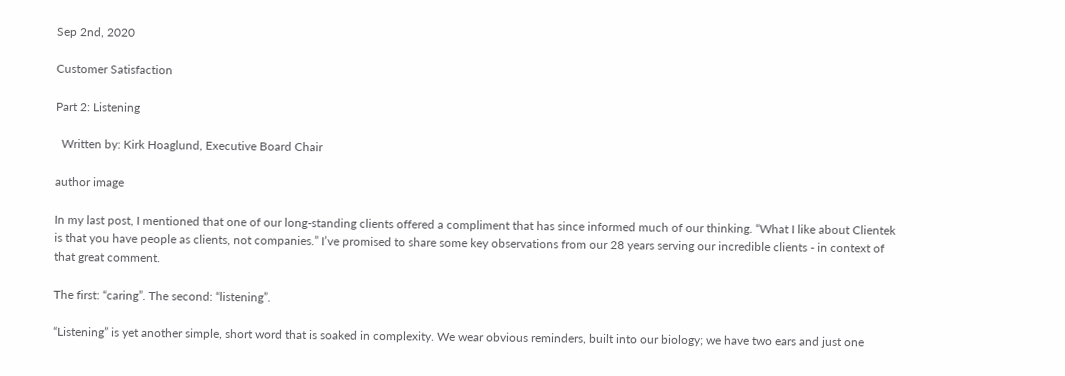Sep 2nd, 2020

Customer Satisfaction

Part 2: Listening

  Written by: Kirk Hoaglund, Executive Board Chair

author image

In my last post, I mentioned that one of our long-standing clients offered a compliment that has since informed much of our thinking. “What I like about Clientek is that you have people as clients, not companies.” I’ve promised to share some key observations from our 28 years serving our incredible clients - in context of that great comment.

The first: “caring”. The second: “listening”.

“Listening” is yet another simple, short word that is soaked in complexity. We wear obvious reminders, built into our biology; we have two ears and just one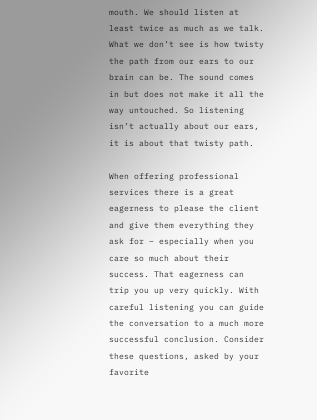mouth. We should listen at least twice as much as we talk. What we don’t see is how twisty the path from our ears to our brain can be. The sound comes in but does not make it all the way untouched. So listening isn’t actually about our ears, it is about that twisty path.

When offering professional services there is a great eagerness to please the client and give them everything they ask for – especially when you care so much about their success. That eagerness can trip you up very quickly. With careful listening you can guide the conversation to a much more successful conclusion. Consider these questions, asked by your favorite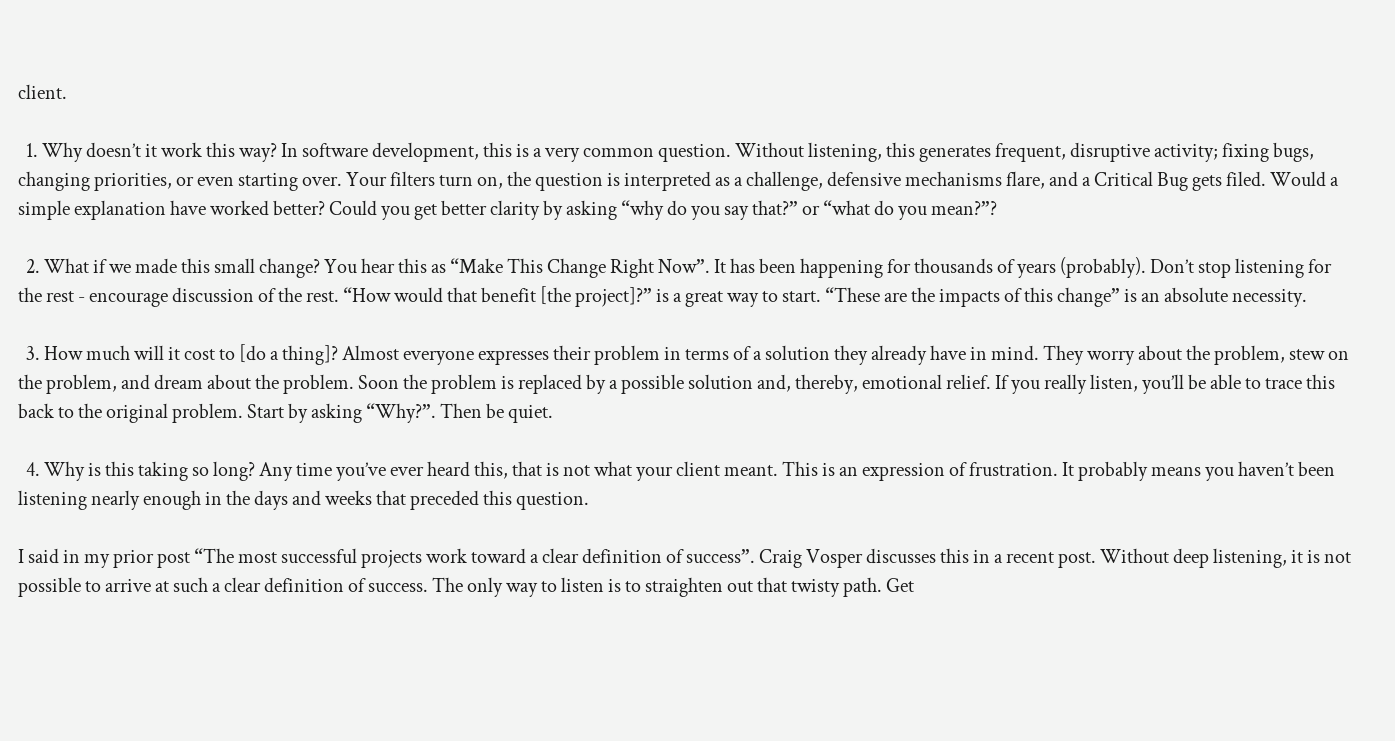client.

  1. Why doesn’t it work this way? In software development, this is a very common question. Without listening, this generates frequent, disruptive activity; fixing bugs, changing priorities, or even starting over. Your filters turn on, the question is interpreted as a challenge, defensive mechanisms flare, and a Critical Bug gets filed. Would a simple explanation have worked better? Could you get better clarity by asking “why do you say that?” or “what do you mean?”?

  2. What if we made this small change? You hear this as “Make This Change Right Now”. It has been happening for thousands of years (probably). Don’t stop listening for the rest - encourage discussion of the rest. “How would that benefit [the project]?” is a great way to start. “These are the impacts of this change” is an absolute necessity.

  3. How much will it cost to [do a thing]? Almost everyone expresses their problem in terms of a solution they already have in mind. They worry about the problem, stew on the problem, and dream about the problem. Soon the problem is replaced by a possible solution and, thereby, emotional relief. If you really listen, you’ll be able to trace this back to the original problem. Start by asking “Why?”. Then be quiet.

  4. Why is this taking so long? Any time you’ve ever heard this, that is not what your client meant. This is an expression of frustration. It probably means you haven’t been listening nearly enough in the days and weeks that preceded this question.

I said in my prior post “The most successful projects work toward a clear definition of success”. Craig Vosper discusses this in a recent post. Without deep listening, it is not possible to arrive at such a clear definition of success. The only way to listen is to straighten out that twisty path. Get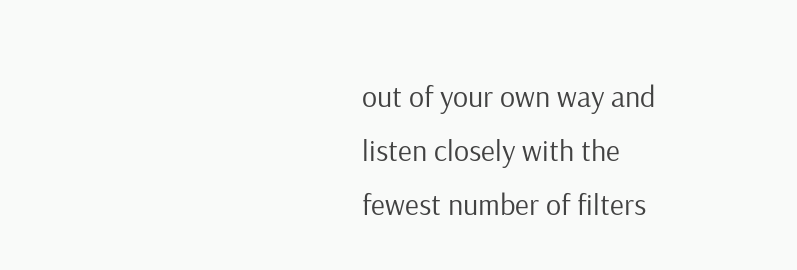out of your own way and listen closely with the fewest number of filters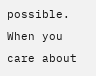possible. When you care about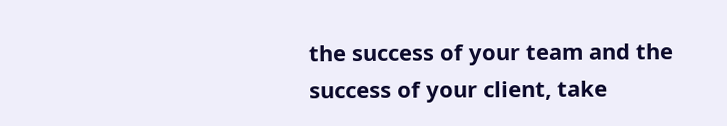the success of your team and the success of your client, take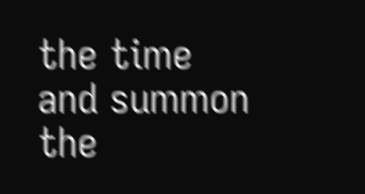the time and summon the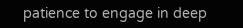patience to engage in deep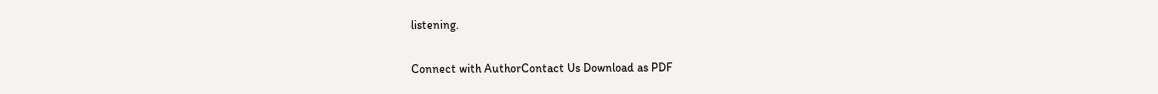listening.

Connect with AuthorContact Us Download as PDF